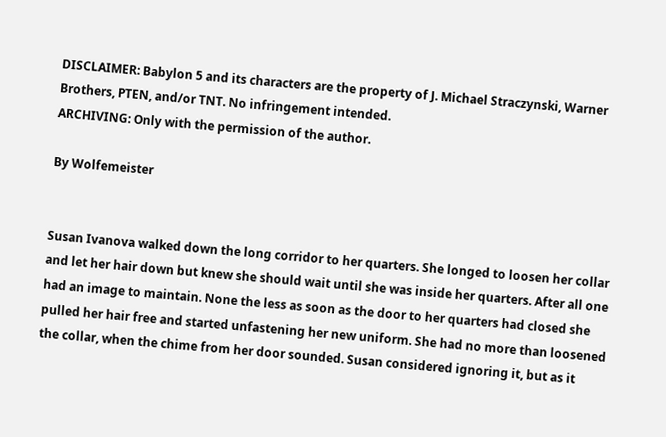DISCLAIMER: Babylon 5 and its characters are the property of J. Michael Straczynski, Warner Brothers, PTEN, and/or TNT. No infringement intended.
ARCHIVING: Only with the permission of the author.

By Wolfemeister


Susan Ivanova walked down the long corridor to her quarters. She longed to loosen her collar and let her hair down but knew she should wait until she was inside her quarters. After all one had an image to maintain. None the less as soon as the door to her quarters had closed she pulled her hair free and started unfastening her new uniform. She had no more than loosened the collar, when the chime from her door sounded. Susan considered ignoring it, but as it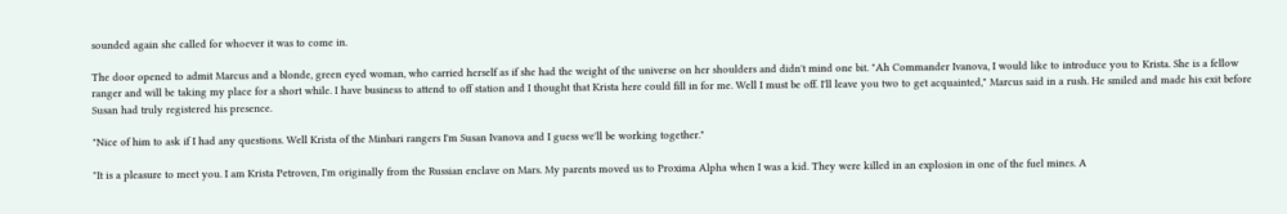sounded again she called for whoever it was to come in.

The door opened to admit Marcus and a blonde, green eyed woman, who carried herself as if she had the weight of the universe on her shoulders and didn't mind one bit. "Ah Commander Ivanova, I would like to introduce you to Krista. She is a fellow ranger and will be taking my place for a short while. I have business to attend to off station and I thought that Krista here could fill in for me. Well I must be off. I'll leave you two to get acquainted," Marcus said in a rush. He smiled and made his exit before Susan had truly registered his presence.

"Nice of him to ask if I had any questions. Well Krista of the Minbari rangers I'm Susan Ivanova and I guess we'll be working together."

"It is a pleasure to meet you. I am Krista Petroven, I'm originally from the Russian enclave on Mars. My parents moved us to Proxima Alpha when I was a kid. They were killed in an explosion in one of the fuel mines. A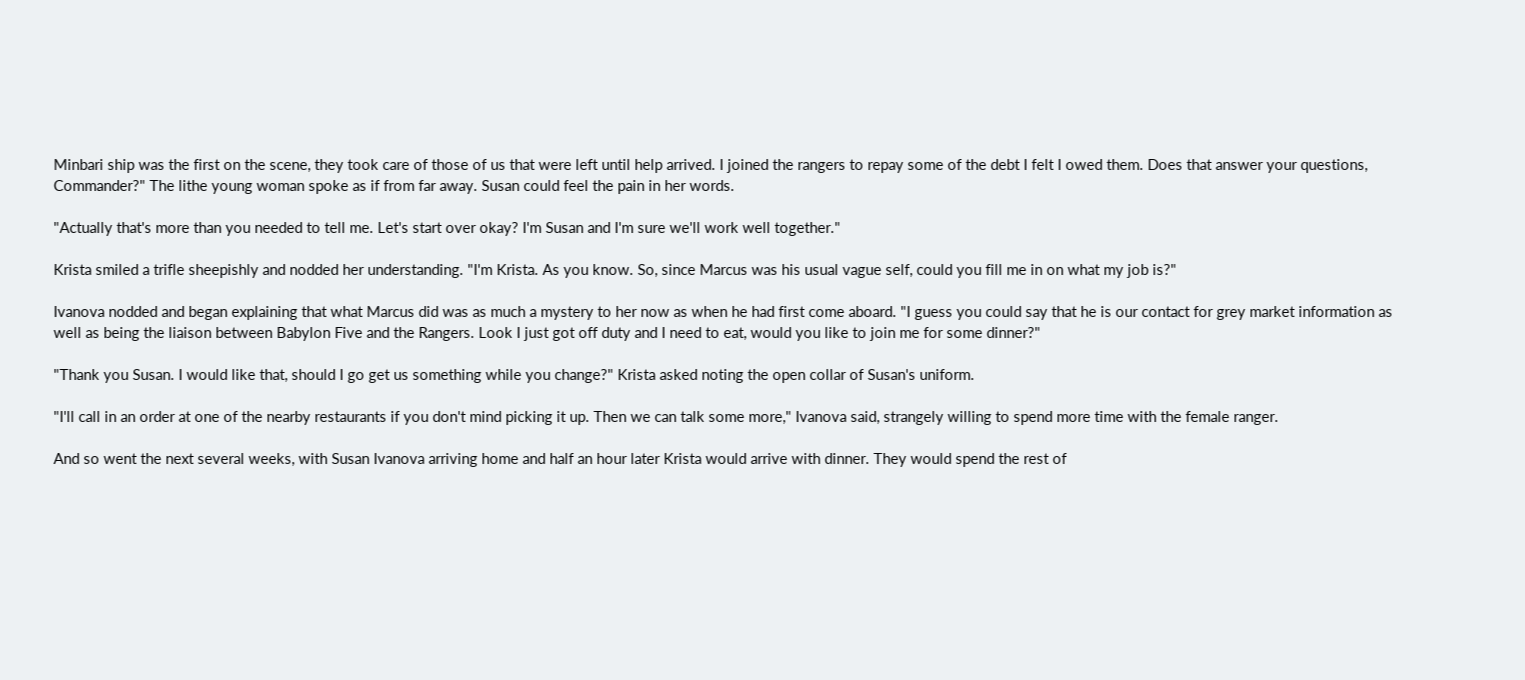Minbari ship was the first on the scene, they took care of those of us that were left until help arrived. I joined the rangers to repay some of the debt I felt I owed them. Does that answer your questions, Commander?" The lithe young woman spoke as if from far away. Susan could feel the pain in her words.

"Actually that's more than you needed to tell me. Let's start over okay? I'm Susan and I'm sure we'll work well together."

Krista smiled a trifle sheepishly and nodded her understanding. "I'm Krista. As you know. So, since Marcus was his usual vague self, could you fill me in on what my job is?"

Ivanova nodded and began explaining that what Marcus did was as much a mystery to her now as when he had first come aboard. "I guess you could say that he is our contact for grey market information as well as being the liaison between Babylon Five and the Rangers. Look I just got off duty and I need to eat, would you like to join me for some dinner?"

"Thank you Susan. I would like that, should I go get us something while you change?" Krista asked noting the open collar of Susan's uniform.

"I'll call in an order at one of the nearby restaurants if you don't mind picking it up. Then we can talk some more," Ivanova said, strangely willing to spend more time with the female ranger.

And so went the next several weeks, with Susan Ivanova arriving home and half an hour later Krista would arrive with dinner. They would spend the rest of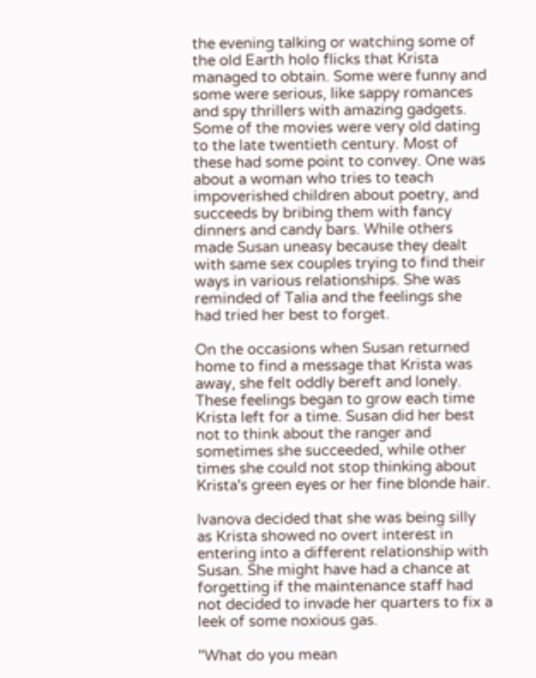the evening talking or watching some of the old Earth holo flicks that Krista managed to obtain. Some were funny and some were serious, like sappy romances and spy thrillers with amazing gadgets. Some of the movies were very old dating to the late twentieth century. Most of these had some point to convey. One was about a woman who tries to teach impoverished children about poetry, and succeeds by bribing them with fancy dinners and candy bars. While others made Susan uneasy because they dealt with same sex couples trying to find their ways in various relationships. She was reminded of Talia and the feelings she had tried her best to forget.

On the occasions when Susan returned home to find a message that Krista was away, she felt oddly bereft and lonely. These feelings began to grow each time Krista left for a time. Susan did her best not to think about the ranger and sometimes she succeeded, while other times she could not stop thinking about Krista's green eyes or her fine blonde hair.

Ivanova decided that she was being silly as Krista showed no overt interest in entering into a different relationship with Susan. She might have had a chance at forgetting if the maintenance staff had not decided to invade her quarters to fix a leek of some noxious gas.

"What do you mean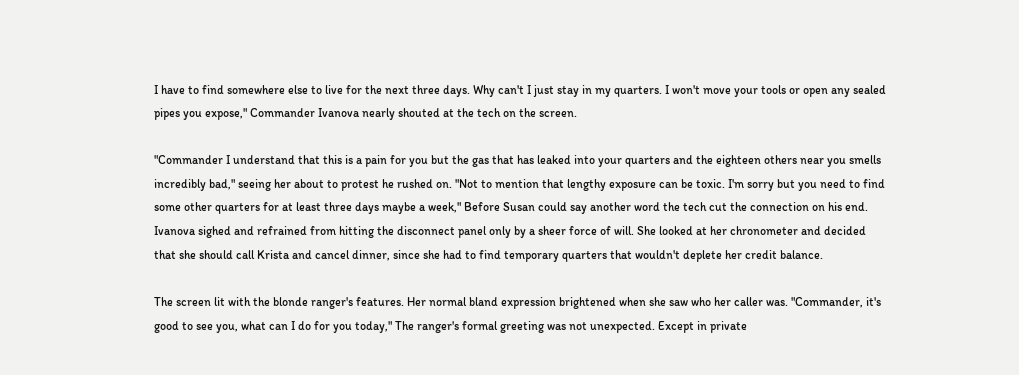I have to find somewhere else to live for the next three days. Why can't I just stay in my quarters. I won't move your tools or open any sealed pipes you expose," Commander Ivanova nearly shouted at the tech on the screen.

"Commander I understand that this is a pain for you but the gas that has leaked into your quarters and the eighteen others near you smells incredibly bad," seeing her about to protest he rushed on. "Not to mention that lengthy exposure can be toxic. I'm sorry but you need to find some other quarters for at least three days maybe a week," Before Susan could say another word the tech cut the connection on his end. Ivanova sighed and refrained from hitting the disconnect panel only by a sheer force of will. She looked at her chronometer and decided that she should call Krista and cancel dinner, since she had to find temporary quarters that wouldn't deplete her credit balance.

The screen lit with the blonde ranger's features. Her normal bland expression brightened when she saw who her caller was. "Commander, it's good to see you, what can I do for you today," The ranger's formal greeting was not unexpected. Except in private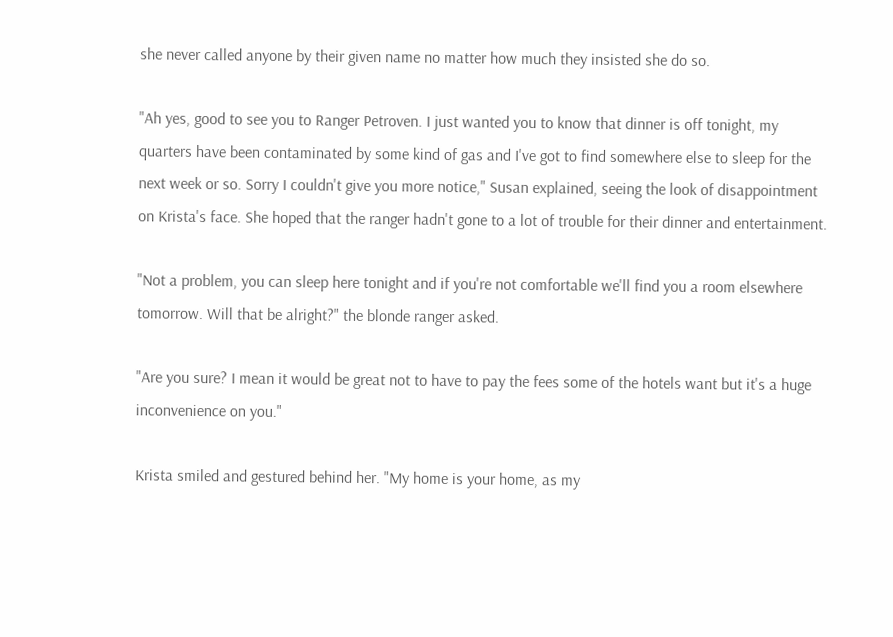she never called anyone by their given name no matter how much they insisted she do so.

"Ah yes, good to see you to Ranger Petroven. I just wanted you to know that dinner is off tonight, my quarters have been contaminated by some kind of gas and I've got to find somewhere else to sleep for the next week or so. Sorry I couldn't give you more notice," Susan explained, seeing the look of disappointment on Krista's face. She hoped that the ranger hadn't gone to a lot of trouble for their dinner and entertainment.

"Not a problem, you can sleep here tonight and if you're not comfortable we'll find you a room elsewhere tomorrow. Will that be alright?" the blonde ranger asked.

"Are you sure? I mean it would be great not to have to pay the fees some of the hotels want but it's a huge inconvenience on you."

Krista smiled and gestured behind her. "My home is your home, as my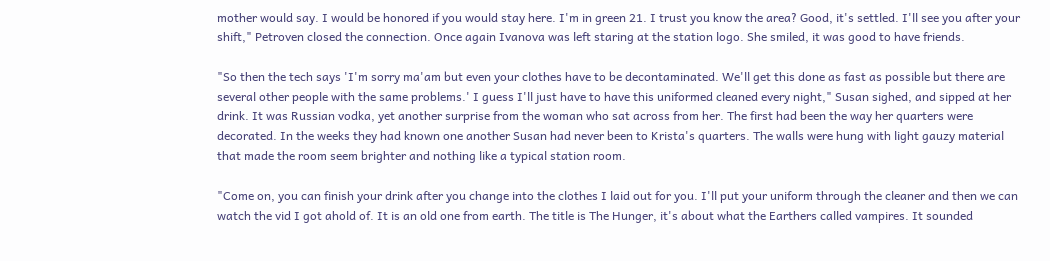mother would say. I would be honored if you would stay here. I'm in green 21. I trust you know the area? Good, it's settled. I'll see you after your shift," Petroven closed the connection. Once again Ivanova was left staring at the station logo. She smiled, it was good to have friends.

"So then the tech says 'I'm sorry ma'am but even your clothes have to be decontaminated. We'll get this done as fast as possible but there are several other people with the same problems.' I guess I'll just have to have this uniformed cleaned every night," Susan sighed, and sipped at her drink. It was Russian vodka, yet another surprise from the woman who sat across from her. The first had been the way her quarters were decorated. In the weeks they had known one another Susan had never been to Krista's quarters. The walls were hung with light gauzy material that made the room seem brighter and nothing like a typical station room.

"Come on, you can finish your drink after you change into the clothes I laid out for you. I'll put your uniform through the cleaner and then we can watch the vid I got ahold of. It is an old one from earth. The title is The Hunger, it's about what the Earthers called vampires. It sounded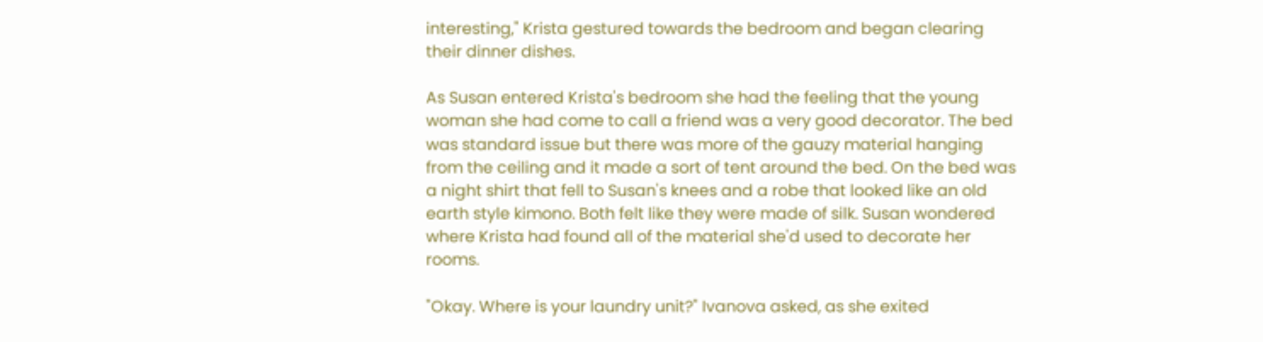interesting," Krista gestured towards the bedroom and began clearing their dinner dishes.

As Susan entered Krista's bedroom she had the feeling that the young woman she had come to call a friend was a very good decorator. The bed was standard issue but there was more of the gauzy material hanging from the ceiling and it made a sort of tent around the bed. On the bed was a night shirt that fell to Susan's knees and a robe that looked like an old earth style kimono. Both felt like they were made of silk. Susan wondered where Krista had found all of the material she'd used to decorate her rooms.

"Okay. Where is your laundry unit?" Ivanova asked, as she exited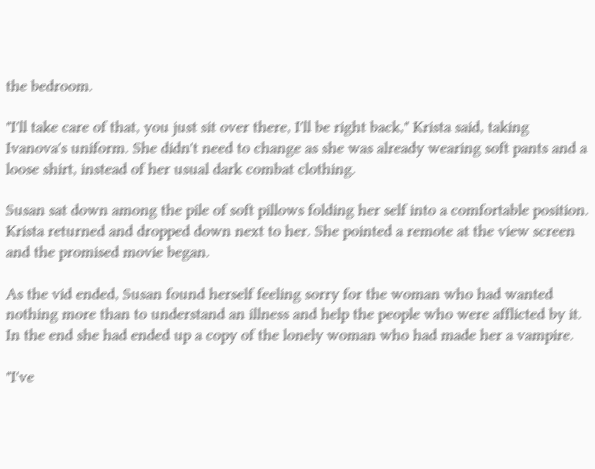the bedroom.

"I'll take care of that, you just sit over there, I'll be right back," Krista said, taking Ivanova's uniform. She didn't need to change as she was already wearing soft pants and a loose shirt, instead of her usual dark combat clothing.

Susan sat down among the pile of soft pillows folding her self into a comfortable position. Krista returned and dropped down next to her. She pointed a remote at the view screen and the promised movie began.

As the vid ended, Susan found herself feeling sorry for the woman who had wanted nothing more than to understand an illness and help the people who were afflicted by it. In the end she had ended up a copy of the lonely woman who had made her a vampire.

"I've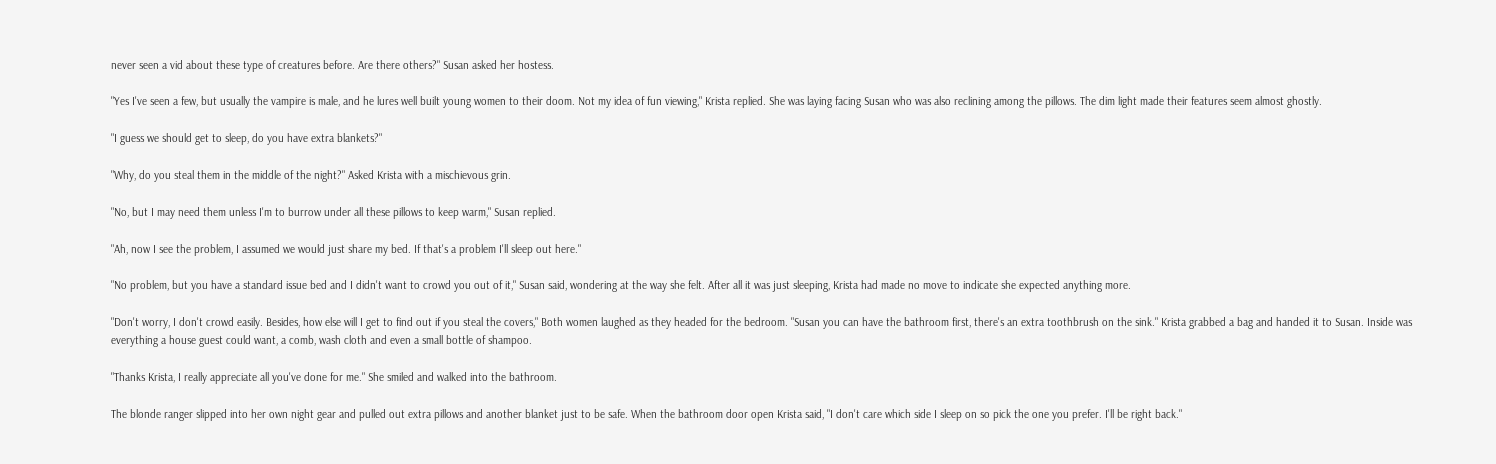never seen a vid about these type of creatures before. Are there others?" Susan asked her hostess.

"Yes I've seen a few, but usually the vampire is male, and he lures well built young women to their doom. Not my idea of fun viewing," Krista replied. She was laying facing Susan who was also reclining among the pillows. The dim light made their features seem almost ghostly.

"I guess we should get to sleep, do you have extra blankets?"

"Why, do you steal them in the middle of the night?" Asked Krista with a mischievous grin.

"No, but I may need them unless I'm to burrow under all these pillows to keep warm," Susan replied.

"Ah, now I see the problem, I assumed we would just share my bed. If that's a problem I'll sleep out here."

"No problem, but you have a standard issue bed and I didn't want to crowd you out of it," Susan said, wondering at the way she felt. After all it was just sleeping, Krista had made no move to indicate she expected anything more.

"Don't worry, I don't crowd easily. Besides, how else will I get to find out if you steal the covers," Both women laughed as they headed for the bedroom. "Susan you can have the bathroom first, there's an extra toothbrush on the sink." Krista grabbed a bag and handed it to Susan. Inside was everything a house guest could want, a comb, wash cloth and even a small bottle of shampoo.

"Thanks Krista, I really appreciate all you've done for me." She smiled and walked into the bathroom.

The blonde ranger slipped into her own night gear and pulled out extra pillows and another blanket just to be safe. When the bathroom door open Krista said, "I don't care which side I sleep on so pick the one you prefer. I'll be right back."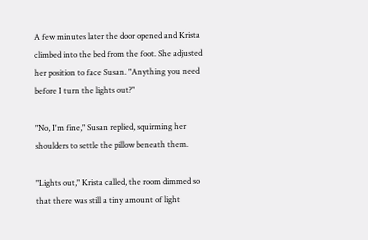A few minutes later the door opened and Krista climbed into the bed from the foot. She adjusted her position to face Susan. "Anything you need before I turn the lights out?"

"No, I'm fine," Susan replied, squirming her shoulders to settle the pillow beneath them.

"Lights out," Krista called, the room dimmed so that there was still a tiny amount of light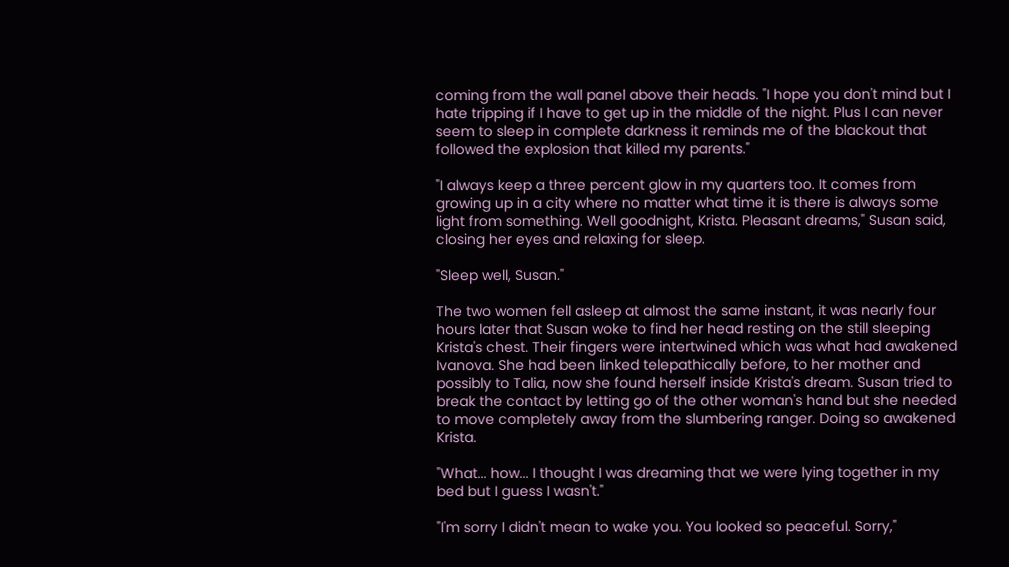coming from the wall panel above their heads. "I hope you don't mind but I hate tripping if I have to get up in the middle of the night. Plus I can never seem to sleep in complete darkness it reminds me of the blackout that followed the explosion that killed my parents."

"I always keep a three percent glow in my quarters too. It comes from growing up in a city where no matter what time it is there is always some light from something. Well goodnight, Krista. Pleasant dreams," Susan said, closing her eyes and relaxing for sleep.

"Sleep well, Susan."

The two women fell asleep at almost the same instant, it was nearly four hours later that Susan woke to find her head resting on the still sleeping Krista's chest. Their fingers were intertwined which was what had awakened Ivanova. She had been linked telepathically before, to her mother and possibly to Talia, now she found herself inside Krista's dream. Susan tried to break the contact by letting go of the other woman's hand but she needed to move completely away from the slumbering ranger. Doing so awakened Krista.

"What... how... I thought I was dreaming that we were lying together in my bed but I guess I wasn't."

"I'm sorry I didn't mean to wake you. You looked so peaceful. Sorry,"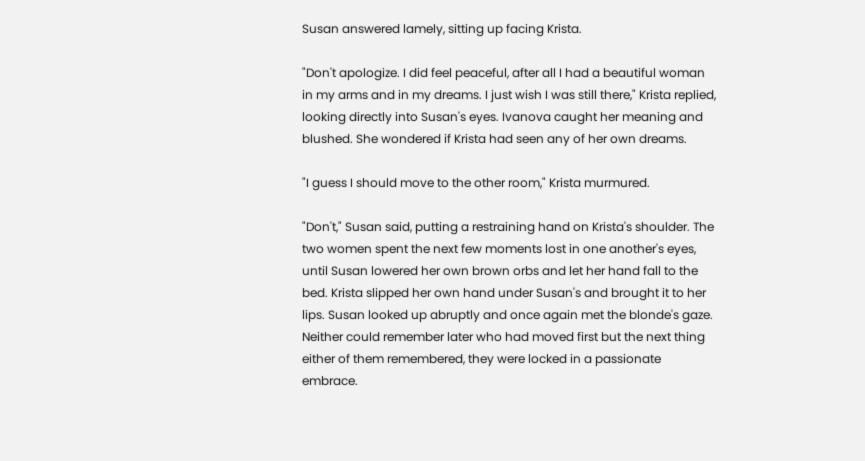Susan answered lamely, sitting up facing Krista.

"Don't apologize. I did feel peaceful, after all I had a beautiful woman in my arms and in my dreams. I just wish I was still there," Krista replied, looking directly into Susan's eyes. Ivanova caught her meaning and blushed. She wondered if Krista had seen any of her own dreams.

"I guess I should move to the other room," Krista murmured.

"Don't," Susan said, putting a restraining hand on Krista's shoulder. The two women spent the next few moments lost in one another's eyes, until Susan lowered her own brown orbs and let her hand fall to the bed. Krista slipped her own hand under Susan's and brought it to her lips. Susan looked up abruptly and once again met the blonde's gaze. Neither could remember later who had moved first but the next thing either of them remembered, they were locked in a passionate embrace.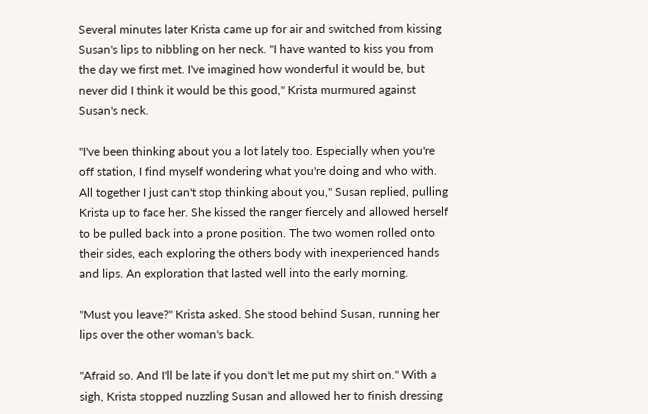Several minutes later Krista came up for air and switched from kissing Susan's lips to nibbling on her neck. "I have wanted to kiss you from the day we first met. I've imagined how wonderful it would be, but never did I think it would be this good," Krista murmured against Susan's neck.

"I've been thinking about you a lot lately too. Especially when you're off station, I find myself wondering what you're doing and who with. All together I just can't stop thinking about you," Susan replied, pulling Krista up to face her. She kissed the ranger fiercely and allowed herself to be pulled back into a prone position. The two women rolled onto their sides, each exploring the others body with inexperienced hands and lips. An exploration that lasted well into the early morning.

"Must you leave?" Krista asked. She stood behind Susan, running her lips over the other woman's back.

"Afraid so. And I'll be late if you don't let me put my shirt on." With a sigh, Krista stopped nuzzling Susan and allowed her to finish dressing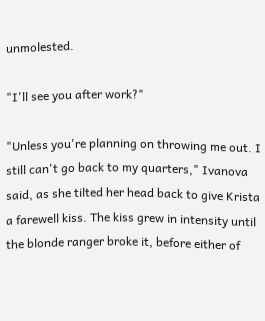unmolested.

"I'll see you after work?"

"Unless you're planning on throwing me out. I still can't go back to my quarters," Ivanova said, as she tilted her head back to give Krista a farewell kiss. The kiss grew in intensity until the blonde ranger broke it, before either of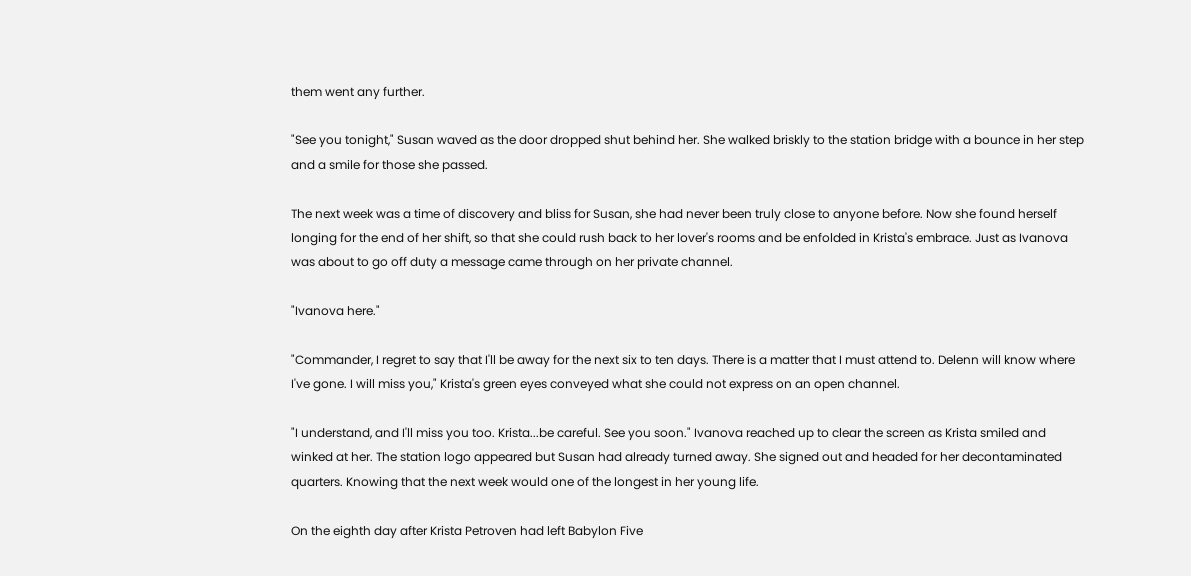them went any further.

"See you tonight," Susan waved as the door dropped shut behind her. She walked briskly to the station bridge with a bounce in her step and a smile for those she passed.

The next week was a time of discovery and bliss for Susan, she had never been truly close to anyone before. Now she found herself longing for the end of her shift, so that she could rush back to her lover's rooms and be enfolded in Krista's embrace. Just as Ivanova was about to go off duty a message came through on her private channel.

"Ivanova here."

"Commander, I regret to say that I'll be away for the next six to ten days. There is a matter that I must attend to. Delenn will know where I've gone. I will miss you," Krista's green eyes conveyed what she could not express on an open channel.

"I understand, and I'll miss you too. Krista...be careful. See you soon." Ivanova reached up to clear the screen as Krista smiled and winked at her. The station logo appeared but Susan had already turned away. She signed out and headed for her decontaminated quarters. Knowing that the next week would one of the longest in her young life.

On the eighth day after Krista Petroven had left Babylon Five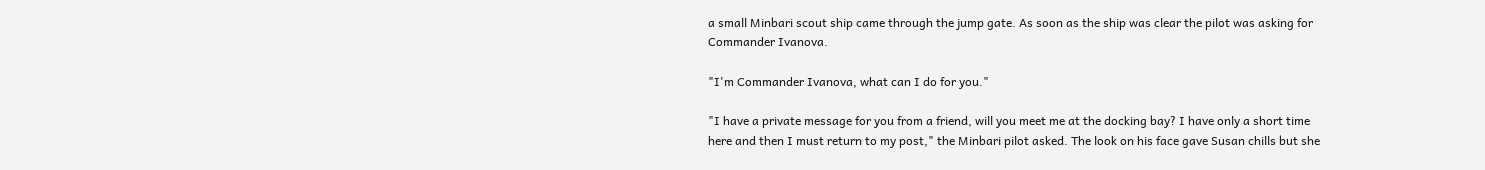a small Minbari scout ship came through the jump gate. As soon as the ship was clear the pilot was asking for Commander Ivanova.

"I'm Commander Ivanova, what can I do for you."

"I have a private message for you from a friend, will you meet me at the docking bay? I have only a short time here and then I must return to my post," the Minbari pilot asked. The look on his face gave Susan chills but she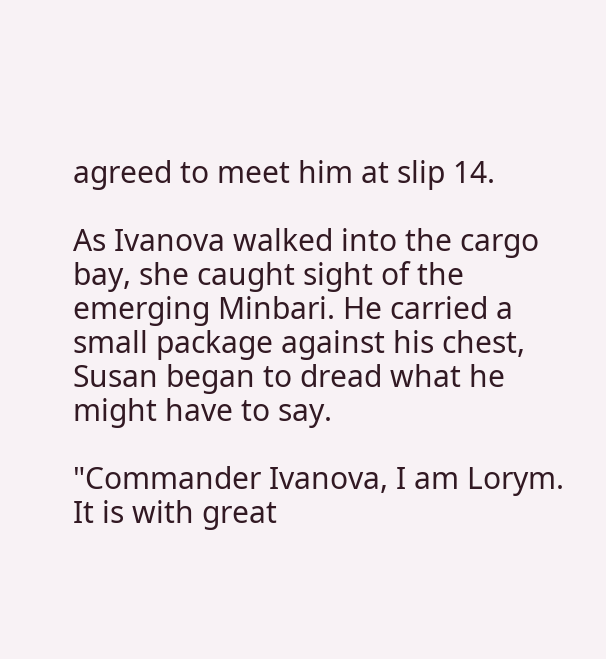agreed to meet him at slip 14.

As Ivanova walked into the cargo bay, she caught sight of the emerging Minbari. He carried a small package against his chest, Susan began to dread what he might have to say.

"Commander Ivanova, I am Lorym. It is with great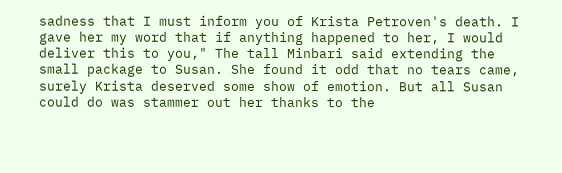sadness that I must inform you of Krista Petroven's death. I gave her my word that if anything happened to her, I would deliver this to you," The tall Minbari said extending the small package to Susan. She found it odd that no tears came, surely Krista deserved some show of emotion. But all Susan could do was stammer out her thanks to the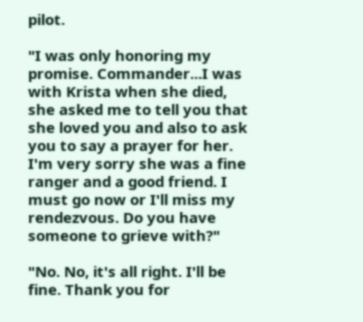pilot.

"I was only honoring my promise. Commander...I was with Krista when she died, she asked me to tell you that she loved you and also to ask you to say a prayer for her. I'm very sorry she was a fine ranger and a good friend. I must go now or I'll miss my rendezvous. Do you have someone to grieve with?"

"No. No, it's all right. I'll be fine. Thank you for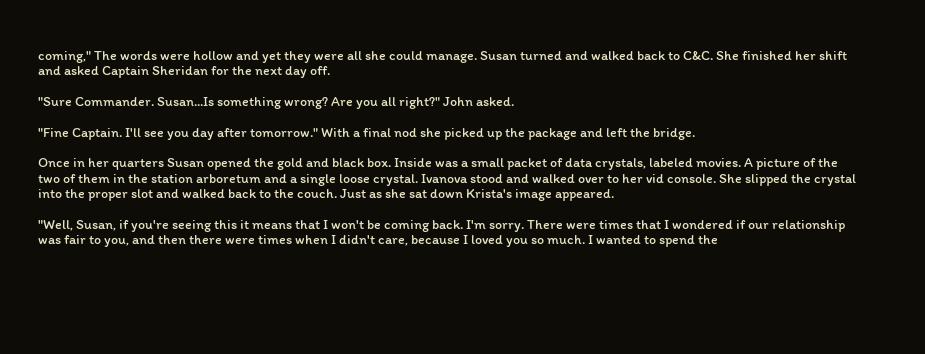coming," The words were hollow and yet they were all she could manage. Susan turned and walked back to C&C. She finished her shift and asked Captain Sheridan for the next day off.

"Sure Commander. Susan...Is something wrong? Are you all right?" John asked.

"Fine Captain. I'll see you day after tomorrow." With a final nod she picked up the package and left the bridge.

Once in her quarters Susan opened the gold and black box. Inside was a small packet of data crystals, labeled movies. A picture of the two of them in the station arboretum and a single loose crystal. Ivanova stood and walked over to her vid console. She slipped the crystal into the proper slot and walked back to the couch. Just as she sat down Krista's image appeared.

"Well, Susan, if you're seeing this it means that I won't be coming back. I'm sorry. There were times that I wondered if our relationship was fair to you, and then there were times when I didn't care, because I loved you so much. I wanted to spend the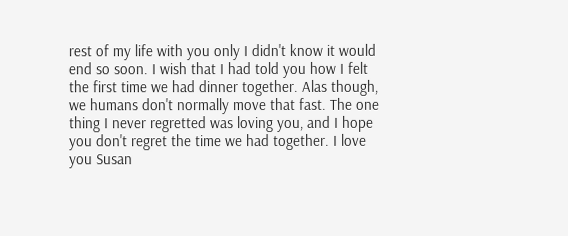rest of my life with you only I didn't know it would end so soon. I wish that I had told you how I felt the first time we had dinner together. Alas though, we humans don't normally move that fast. The one thing I never regretted was loving you, and I hope you don't regret the time we had together. I love you Susan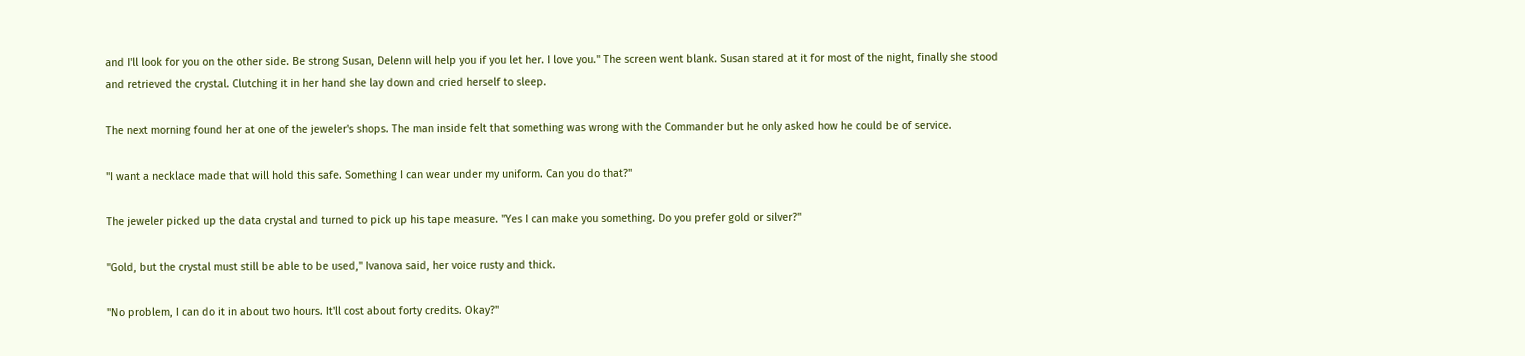and I'll look for you on the other side. Be strong Susan, Delenn will help you if you let her. I love you." The screen went blank. Susan stared at it for most of the night, finally she stood and retrieved the crystal. Clutching it in her hand she lay down and cried herself to sleep.

The next morning found her at one of the jeweler's shops. The man inside felt that something was wrong with the Commander but he only asked how he could be of service.

"I want a necklace made that will hold this safe. Something I can wear under my uniform. Can you do that?"

The jeweler picked up the data crystal and turned to pick up his tape measure. "Yes I can make you something. Do you prefer gold or silver?"

"Gold, but the crystal must still be able to be used," Ivanova said, her voice rusty and thick.

"No problem, I can do it in about two hours. It'll cost about forty credits. Okay?"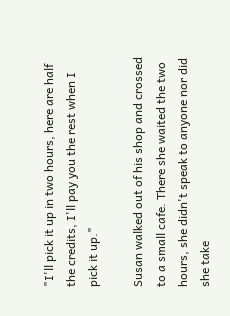"I'll pick it up in two hours, here are half the credits, I'll pay you the rest when I pick it up."

Susan walked out of his shop and crossed to a small cafe. There she waited the two hours, she didn't speak to anyone nor did she take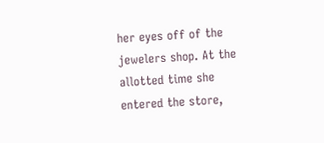her eyes off of the jewelers shop. At the allotted time she entered the store,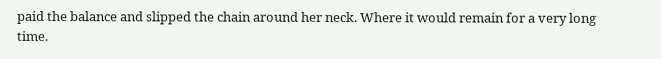paid the balance and slipped the chain around her neck. Where it would remain for a very long time.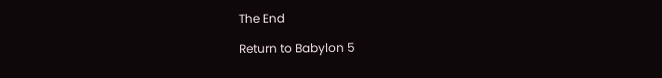The End

Return to Babylon 5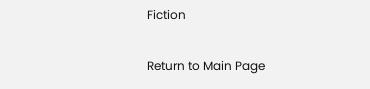Fiction

Return to Main Page